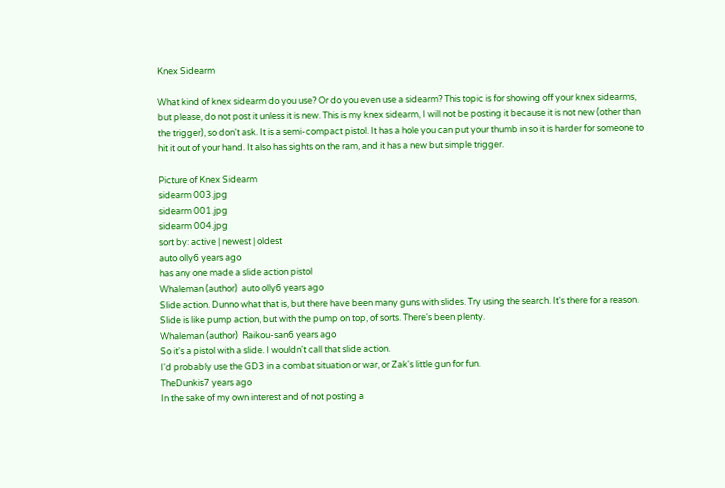Knex Sidearm

What kind of knex sidearm do you use? Or do you even use a sidearm? This topic is for showing off your knex sidearms, but please, do not post it unless it is new. This is my knex sidearm, I will not be posting it because it is not new (other than the trigger), so don't ask. It is a semi-compact pistol. It has a hole you can put your thumb in so it is harder for someone to hit it out of your hand. It also has sights on the ram, and it has a new but simple trigger.

Picture of Knex Sidearm
sidearm 003.jpg
sidearm 001.jpg
sidearm 004.jpg
sort by: active | newest | oldest
auto olly6 years ago
has any one made a slide action pistol
Whaleman (author)  auto olly6 years ago
Slide action. Dunno what that is, but there have been many guns with slides. Try using the search. It's there for a reason.
Slide is like pump action, but with the pump on top, of sorts. There's been plenty.
Whaleman (author)  Raikou-san6 years ago
So it's a pistol with a slide. I wouldn't call that slide action.
I'd probably use the GD3 in a combat situation or war, or Zak's little gun for fun.
TheDunkis7 years ago
In the sake of my own interest and of not posting a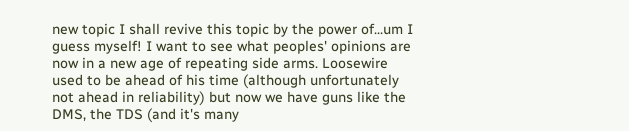new topic I shall revive this topic by the power of...um I guess myself! I want to see what peoples' opinions are now in a new age of repeating side arms. Loosewire used to be ahead of his time (although unfortunately not ahead in reliability) but now we have guns like the DMS, the TDS (and it's many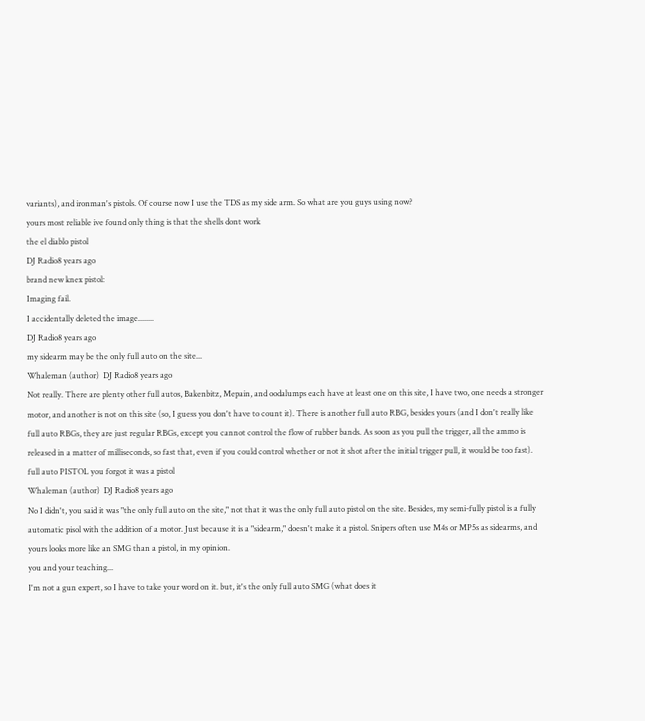variants), and ironman's pistols. Of course now I use the TDS as my side arm. So what are you guys using now?
yours most reliable ive found only thing is that the shells dont work
the el diablo pistol
DJ Radio8 years ago
brand new knex pistol:
Imaging fail.
I accidentally deleted the image........
DJ Radio8 years ago
my sidearm may be the only full auto on the site...
Whaleman (author)  DJ Radio8 years ago
Not really. There are plenty other full autos, Bakenbitz, Mepain, and oodalumps each have at least one on this site, I have two, one needs a stronger motor, and another is not on this site (so, I guess you don't have to count it). There is another full auto RBG, besides yours (and I don't really like full auto RBGs, they are just regular RBGs, except you cannot control the flow of rubber bands. As soon as you pull the trigger, all the ammo is released in a matter of milliseconds, so fast that, even if you could control whether or not it shot after the initial trigger pull, it would be too fast).
full auto PISTOL you forgot it was a pistol
Whaleman (author)  DJ Radio8 years ago
No I didn't, you said it was "the only full auto on the site," not that it was the only full auto pistol on the site. Besides, my semi-fully pistol is a fully automatic pisol with the addition of a motor. Just because it is a "sidearm," doesn't make it a pistol. Snipers often use M4s or MP5s as sidearms, and yours looks more like an SMG than a pistol, in my opinion.
you and your teaching...
I'm not a gun expert, so I have to take your word on it. but, it's the only full auto SMG (what does it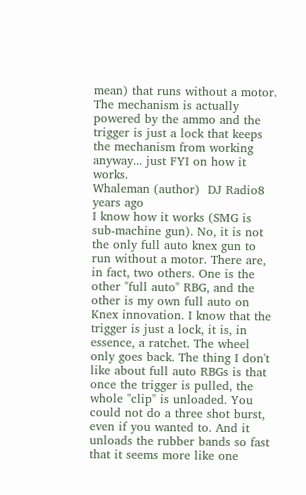mean) that runs without a motor. The mechanism is actually powered by the ammo and the trigger is just a lock that keeps the mechanism from working anyway... just FYI on how it works.
Whaleman (author)  DJ Radio8 years ago
I know how it works (SMG is sub-machine gun). No, it is not the only full auto knex gun to run without a motor. There are, in fact, two others. One is the other "full auto" RBG, and the other is my own full auto on Knex innovation. I know that the trigger is just a lock, it is, in essence, a ratchet. The wheel only goes back. The thing I don't like about full auto RBGs is that once the trigger is pulled, the whole "clip" is unloaded. You could not do a three shot burst, even if you wanted to. And it unloads the rubber bands so fast that it seems more like one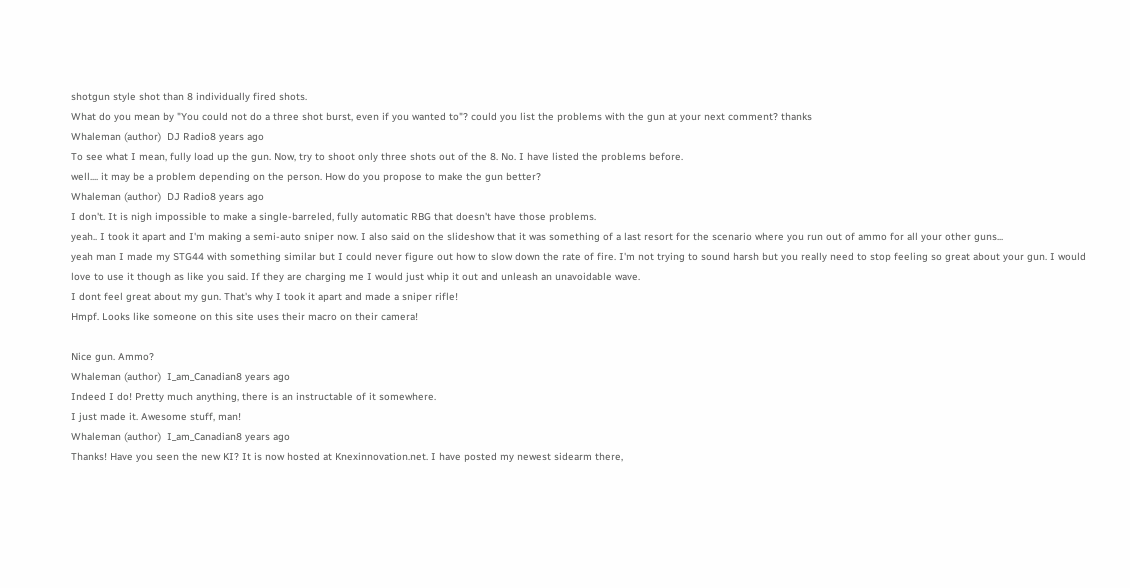shotgun style shot than 8 individually fired shots.
What do you mean by "You could not do a three shot burst, even if you wanted to"? could you list the problems with the gun at your next comment? thanks
Whaleman (author)  DJ Radio8 years ago
To see what I mean, fully load up the gun. Now, try to shoot only three shots out of the 8. No. I have listed the problems before.
well.... it may be a problem depending on the person. How do you propose to make the gun better?
Whaleman (author)  DJ Radio8 years ago
I don't. It is nigh impossible to make a single-barreled, fully automatic RBG that doesn't have those problems.
yeah.. I took it apart and I'm making a semi-auto sniper now. I also said on the slideshow that it was something of a last resort for the scenario where you run out of ammo for all your other guns...
yeah man I made my STG44 with something similar but I could never figure out how to slow down the rate of fire. I'm not trying to sound harsh but you really need to stop feeling so great about your gun. I would love to use it though as like you said. If they are charging me I would just whip it out and unleash an unavoidable wave.
I dont feel great about my gun. That's why I took it apart and made a sniper rifle!
Hmpf. Looks like someone on this site uses their macro on their camera!

Nice gun. Ammo?
Whaleman (author)  I_am_Canadian8 years ago
Indeed I do! Pretty much anything, there is an instructable of it somewhere.
I just made it. Awesome stuff, man!
Whaleman (author)  I_am_Canadian8 years ago
Thanks! Have you seen the new KI? It is now hosted at Knexinnovation.net. I have posted my newest sidearm there,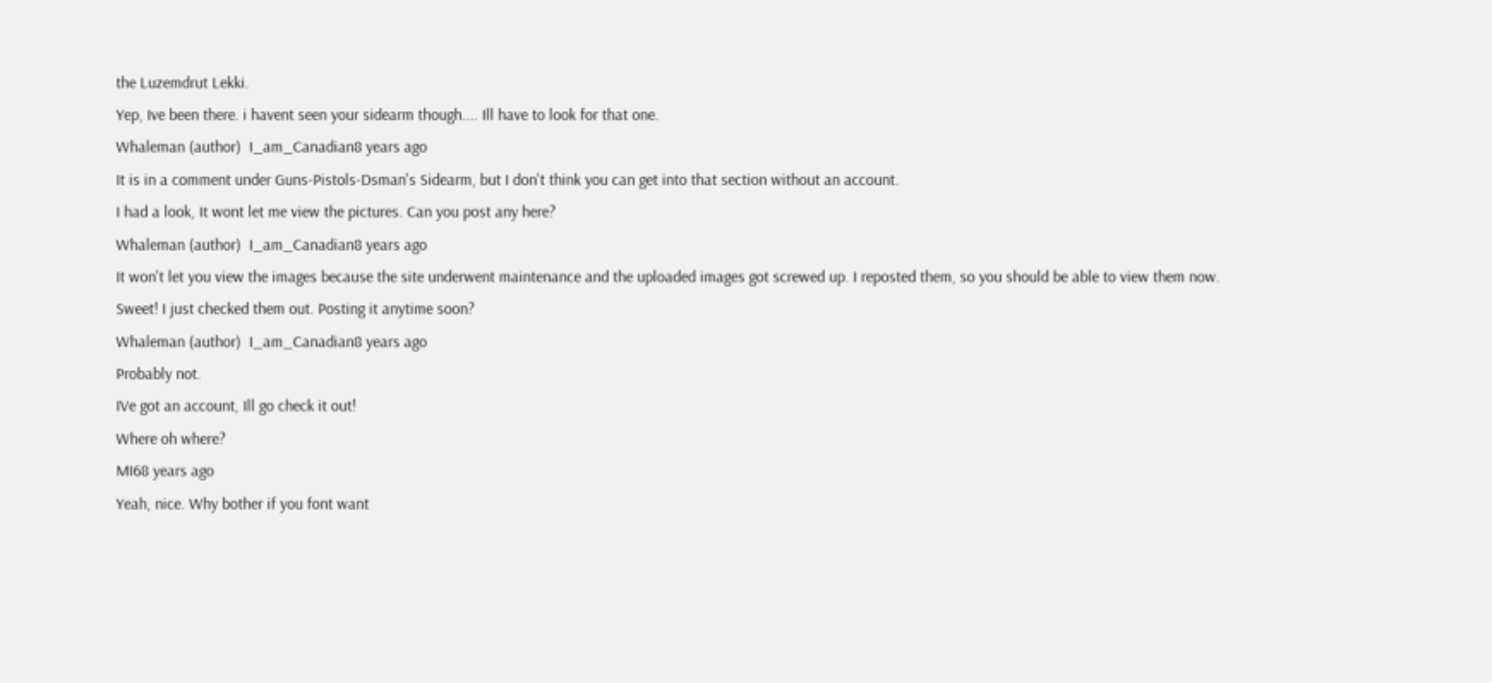the Luzemdrut Lekki.
Yep, Ive been there. i havent seen your sidearm though.... Ill have to look for that one.
Whaleman (author)  I_am_Canadian8 years ago
It is in a comment under Guns-Pistols-Dsman's Sidearm, but I don't think you can get into that section without an account.
I had a look, It wont let me view the pictures. Can you post any here?
Whaleman (author)  I_am_Canadian8 years ago
It won't let you view the images because the site underwent maintenance and the uploaded images got screwed up. I reposted them, so you should be able to view them now.
Sweet! I just checked them out. Posting it anytime soon?
Whaleman (author)  I_am_Canadian8 years ago
Probably not.
IVe got an account, Ill go check it out!
Where oh where?
MI68 years ago
Yeah, nice. Why bother if you font want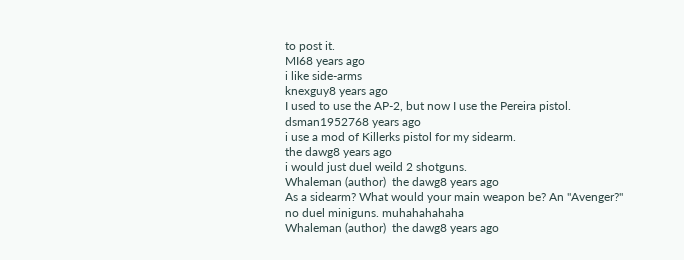to post it.
MI68 years ago
i like side-arms
knexguy8 years ago
I used to use the AP-2, but now I use the Pereira pistol.
dsman1952768 years ago
i use a mod of Killerks pistol for my sidearm.
the dawg8 years ago
i would just duel weild 2 shotguns.
Whaleman (author)  the dawg8 years ago
As a sidearm? What would your main weapon be? An "Avenger?"
no duel miniguns. muhahahahaha
Whaleman (author)  the dawg8 years ago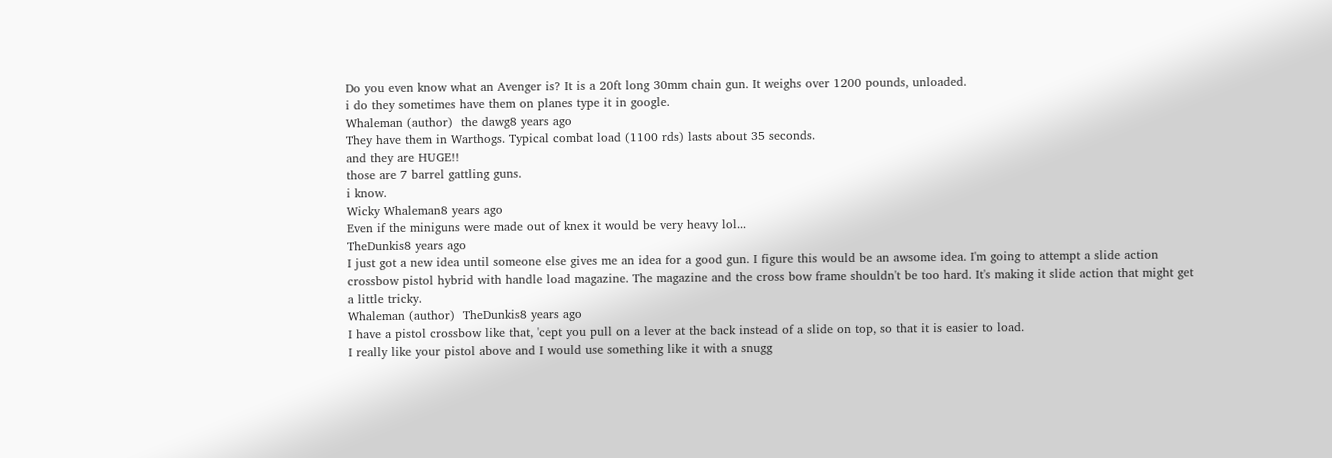Do you even know what an Avenger is? It is a 20ft long 30mm chain gun. It weighs over 1200 pounds, unloaded.
i do they sometimes have them on planes type it in google.
Whaleman (author)  the dawg8 years ago
They have them in Warthogs. Typical combat load (1100 rds) lasts about 35 seconds.
and they are HUGE!!
those are 7 barrel gattling guns.
i know.
Wicky Whaleman8 years ago
Even if the miniguns were made out of knex it would be very heavy lol...
TheDunkis8 years ago
I just got a new idea until someone else gives me an idea for a good gun. I figure this would be an awsome idea. I'm going to attempt a slide action crossbow pistol hybrid with handle load magazine. The magazine and the cross bow frame shouldn't be too hard. It's making it slide action that might get a little tricky.
Whaleman (author)  TheDunkis8 years ago
I have a pistol crossbow like that, 'cept you pull on a lever at the back instead of a slide on top, so that it is easier to load.
I really like your pistol above and I would use something like it with a snugg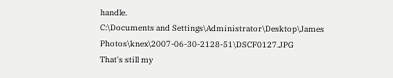handle.
C:\Documents and Settings\Administrator\Desktop\James Photos\knex\2007-06-30-2128-51\DSCF0127.JPG
That's still my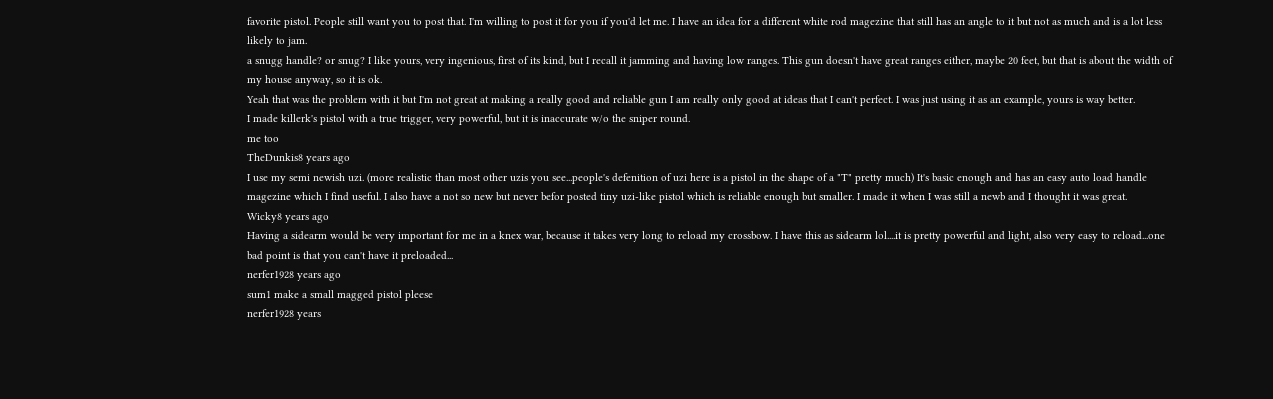favorite pistol. People still want you to post that. I'm willing to post it for you if you'd let me. I have an idea for a different white rod magezine that still has an angle to it but not as much and is a lot less likely to jam.
a snugg handle? or snug? I like yours, very ingenious, first of its kind, but I recall it jamming and having low ranges. This gun doesn't have great ranges either, maybe 20 feet, but that is about the width of my house anyway, so it is ok.
Yeah that was the problem with it but I'm not great at making a really good and reliable gun I am really only good at ideas that I can't perfect. I was just using it as an example, yours is way better.
I made killerk's pistol with a true trigger, very powerful, but it is inaccurate w/o the sniper round.
me too
TheDunkis8 years ago
I use my semi newish uzi. (more realistic than most other uzis you see...people's defenition of uzi here is a pistol in the shape of a "T" pretty much) It's basic enough and has an easy auto load handle magezine which I find useful. I also have a not so new but never befor posted tiny uzi-like pistol which is reliable enough but smaller. I made it when I was still a newb and I thought it was great.
Wicky8 years ago
Having a sidearm would be very important for me in a knex war, because it takes very long to reload my crossbow. I have this as sidearm lol....it is pretty powerful and light, also very easy to reload...one bad point is that you can't have it preloaded...
nerfer1928 years ago
sum1 make a small magged pistol pleese
nerfer1928 years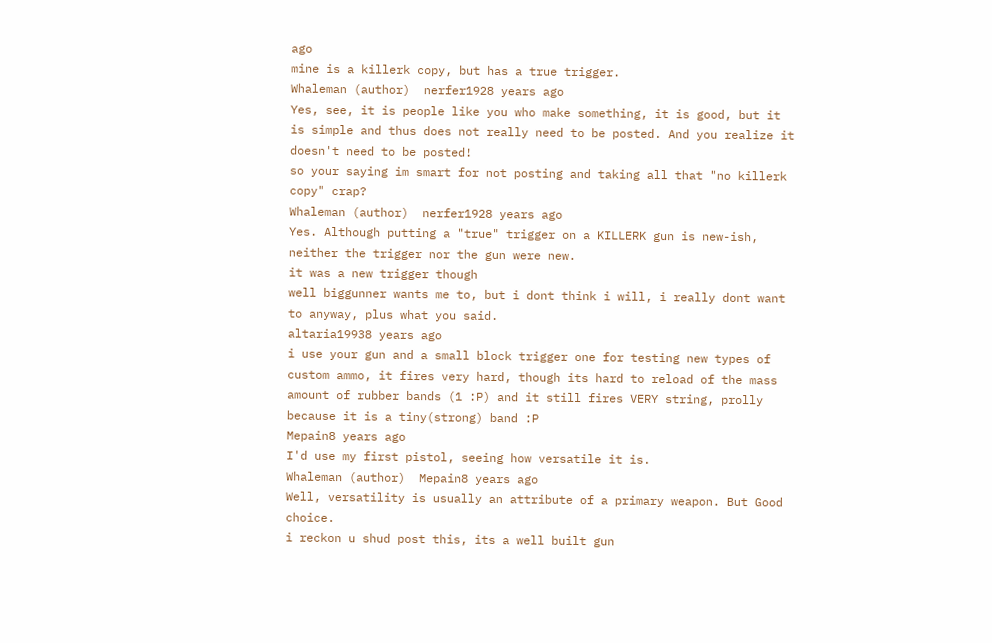ago
mine is a killerk copy, but has a true trigger.
Whaleman (author)  nerfer1928 years ago
Yes, see, it is people like you who make something, it is good, but it is simple and thus does not really need to be posted. And you realize it doesn't need to be posted!
so your saying im smart for not posting and taking all that "no killerk copy" crap?
Whaleman (author)  nerfer1928 years ago
Yes. Although putting a "true" trigger on a KILLERK gun is new-ish, neither the trigger nor the gun were new.
it was a new trigger though
well biggunner wants me to, but i dont think i will, i really dont want to anyway, plus what you said.
altaria19938 years ago
i use your gun and a small block trigger one for testing new types of custom ammo, it fires very hard, though its hard to reload of the mass amount of rubber bands (1 :P) and it still fires VERY string, prolly because it is a tiny(strong) band :P
Mepain8 years ago
I'd use my first pistol, seeing how versatile it is.
Whaleman (author)  Mepain8 years ago
Well, versatility is usually an attribute of a primary weapon. But Good choice.
i reckon u shud post this, its a well built gun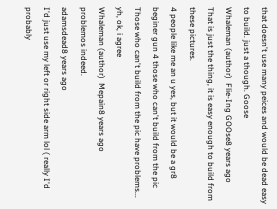that doesn't use many peices and would be dead easy to build. just a though. Goose
Whaleman (author)  Flie-Ing GOOse8 years ago
That is just the thing, it is easy enough to build from these pictures.
4 people like me an u yes, but it would be a gr8 beginer gun 4 those who can't build from the pic
Those who can't build from the pic have problems...
yh, ok, i agree
Whaleman (author)  Mepain8 years ago
problemos indeed.
adamsdead8 years ago
I'd just use my left or right side arm lol ( really I'd probably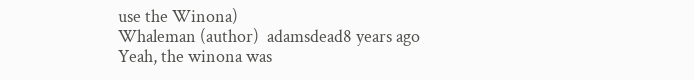use the Winona)
Whaleman (author)  adamsdead8 years ago
Yeah, the winona was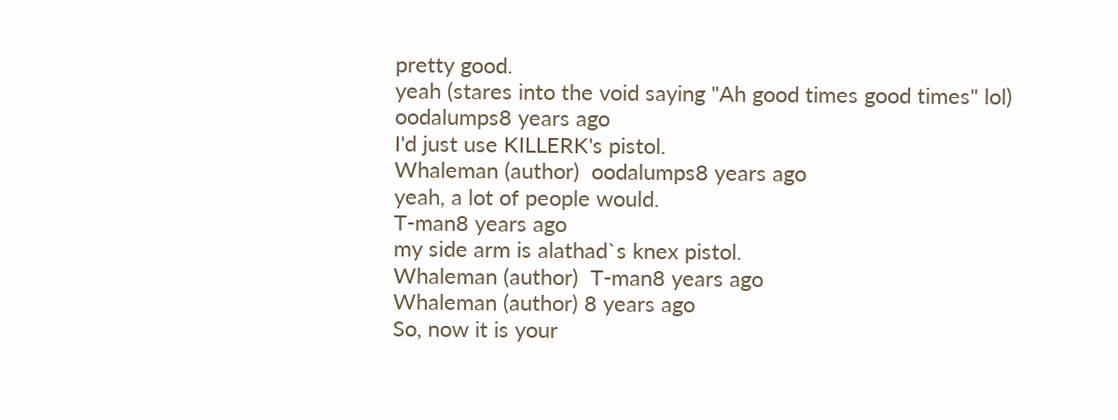pretty good.
yeah (stares into the void saying "Ah good times good times" lol)
oodalumps8 years ago
I'd just use KILLERK's pistol.
Whaleman (author)  oodalumps8 years ago
yeah, a lot of people would.
T-man8 years ago
my side arm is alathad`s knex pistol.
Whaleman (author)  T-man8 years ago
Whaleman (author) 8 years ago
So, now it is your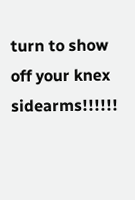turn to show off your knex sidearms!!!!!!